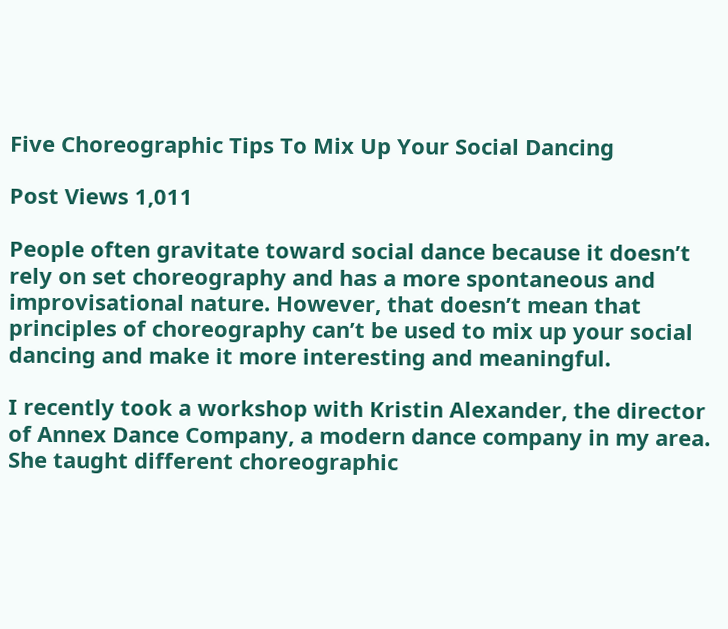Five Choreographic Tips To Mix Up Your Social Dancing

Post Views 1,011

People often gravitate toward social dance because it doesn’t rely on set choreography and has a more spontaneous and improvisational nature. However, that doesn’t mean that principles of choreography can’t be used to mix up your social dancing and make it more interesting and meaningful.

I recently took a workshop with Kristin Alexander, the director of Annex Dance Company, a modern dance company in my area. She taught different choreographic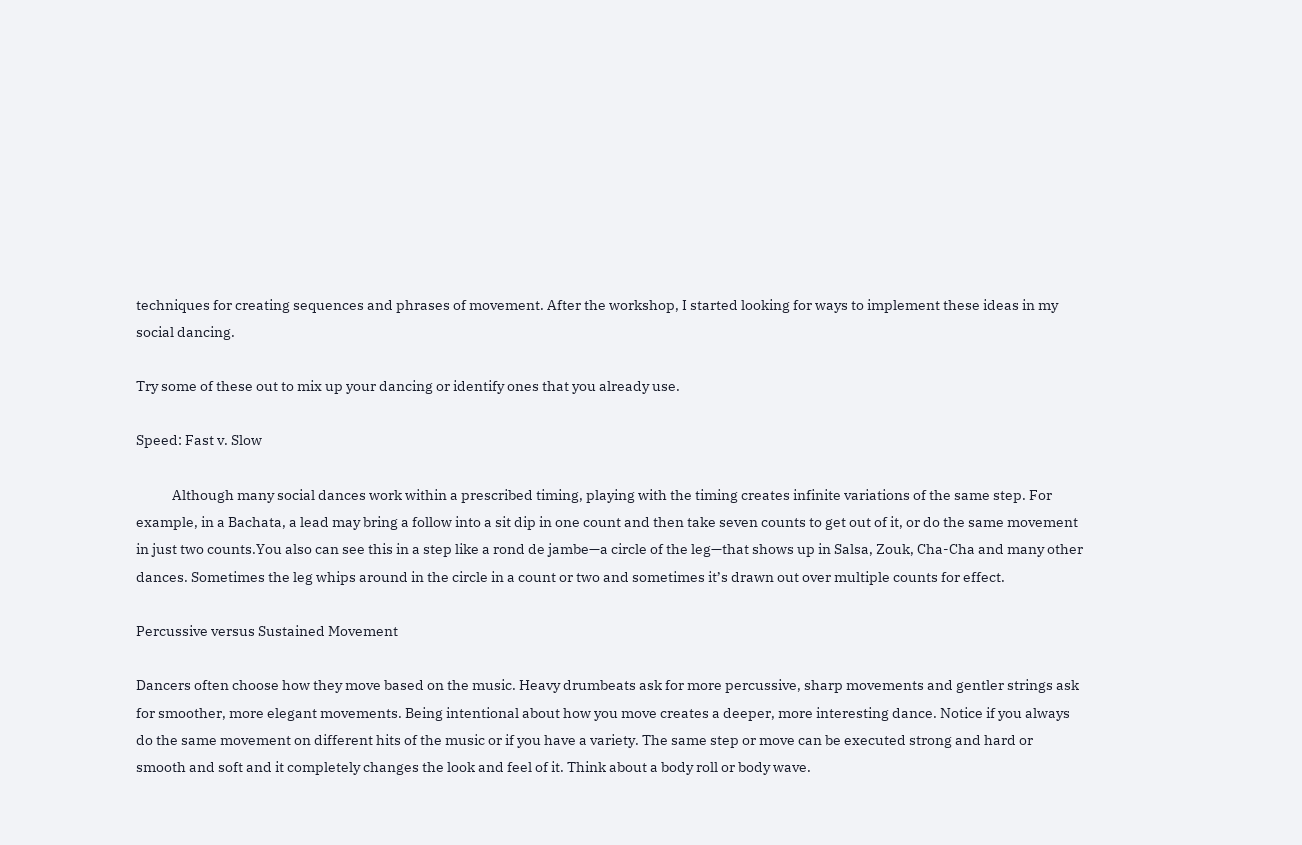techniques for creating sequences and phrases of movement. After the workshop, I started looking for ways to implement these ideas in my social dancing.

Try some of these out to mix up your dancing or identify ones that you already use.

Speed: Fast v. Slow

            Although many social dances work within a prescribed timing, playing with the timing creates infinite variations of the same step. For example, in a Bachata, a lead may bring a follow into a sit dip in one count and then take seven counts to get out of it, or do the same movement in just two counts.You also can see this in a step like a rond de jambe—a circle of the leg—that shows up in Salsa, Zouk, Cha-Cha and many other dances. Sometimes the leg whips around in the circle in a count or two and sometimes it’s drawn out over multiple counts for effect.

Percussive versus Sustained Movement

Dancers often choose how they move based on the music. Heavy drumbeats ask for more percussive, sharp movements and gentler strings ask for smoother, more elegant movements. Being intentional about how you move creates a deeper, more interesting dance. Notice if you always do the same movement on different hits of the music or if you have a variety. The same step or move can be executed strong and hard or smooth and soft and it completely changes the look and feel of it. Think about a body roll or body wave.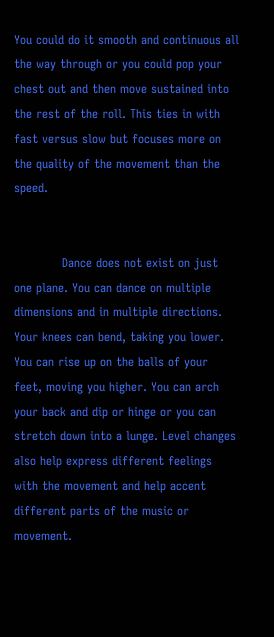You could do it smooth and continuous all the way through or you could pop your chest out and then move sustained into the rest of the roll. This ties in with fast versus slow but focuses more on the quality of the movement than the speed.


            Dance does not exist on just one plane. You can dance on multiple dimensions and in multiple directions. Your knees can bend, taking you lower. You can rise up on the balls of your feet, moving you higher. You can arch your back and dip or hinge or you can stretch down into a lunge. Level changes also help express different feelings with the movement and help accent different parts of the music or movement.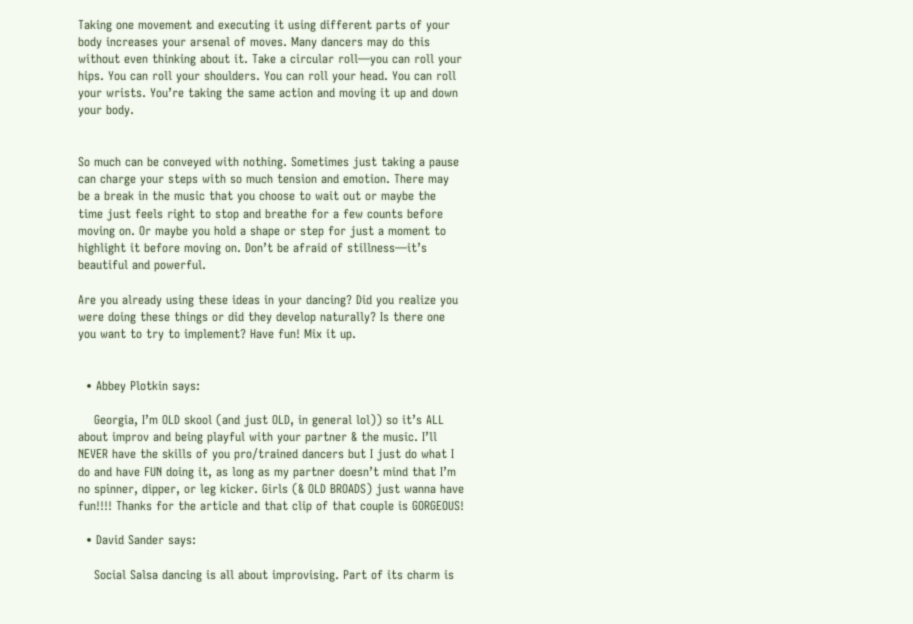Taking one movement and executing it using different parts of your body increases your arsenal of moves. Many dancers may do this without even thinking about it. Take a circular roll—you can roll your hips. You can roll your shoulders. You can roll your head. You can roll your wrists. You’re taking the same action and moving it up and down your body.


So much can be conveyed with nothing. Sometimes just taking a pause can charge your steps with so much tension and emotion. There may be a break in the music that you choose to wait out or maybe the time just feels right to stop and breathe for a few counts before moving on. Or maybe you hold a shape or step for just a moment to highlight it before moving on. Don’t be afraid of stillness—it’s beautiful and powerful.

Are you already using these ideas in your dancing? Did you realize you were doing these things or did they develop naturally? Is there one you want to try to implement? Have fun! Mix it up.


  • Abbey Plotkin says:

    Georgia, I’m OLD skool (and just OLD, in general lol)) so it’s ALL about improv and being playful with your partner & the music. I’ll NEVER have the skills of you pro/trained dancers but I just do what I do and have FUN doing it, as long as my partner doesn’t mind that I’m no spinner, dipper, or leg kicker. Girls (& OLD BROADS) just wanna have fun!!!! Thanks for the article and that clip of that couple is GORGEOUS!

  • David Sander says:

    Social Salsa dancing is all about improvising. Part of its charm is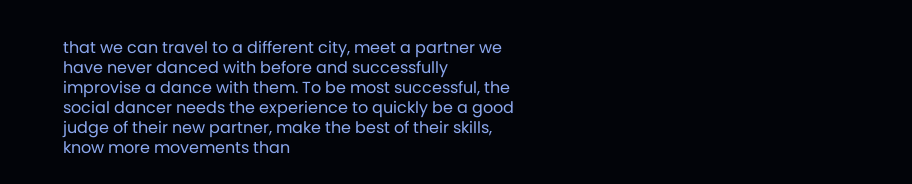that we can travel to a different city, meet a partner we have never danced with before and successfully improvise a dance with them. To be most successful, the social dancer needs the experience to quickly be a good judge of their new partner, make the best of their skills, know more movements than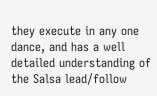they execute in any one dance, and has a well detailed understanding of the Salsa lead/follow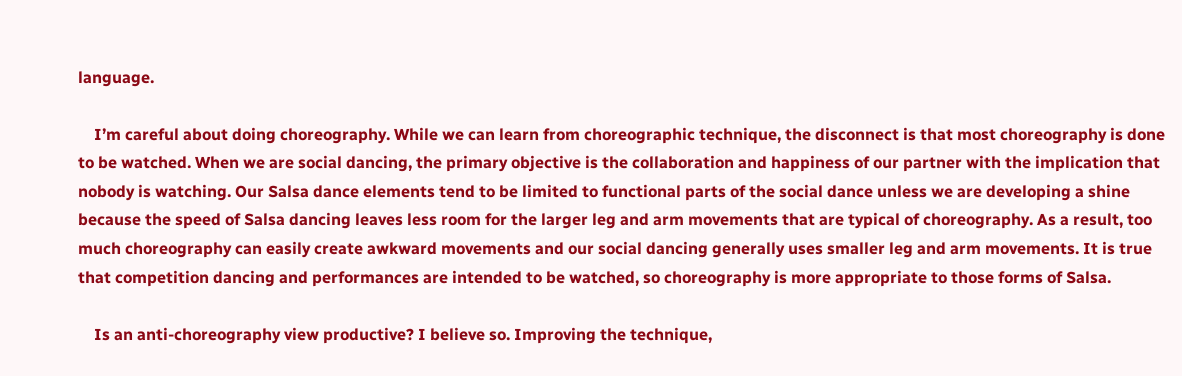language.

    I’m careful about doing choreography. While we can learn from choreographic technique, the disconnect is that most choreography is done to be watched. When we are social dancing, the primary objective is the collaboration and happiness of our partner with the implication that nobody is watching. Our Salsa dance elements tend to be limited to functional parts of the social dance unless we are developing a shine because the speed of Salsa dancing leaves less room for the larger leg and arm movements that are typical of choreography. As a result, too much choreography can easily create awkward movements and our social dancing generally uses smaller leg and arm movements. It is true that competition dancing and performances are intended to be watched, so choreography is more appropriate to those forms of Salsa.

    Is an anti-choreography view productive? I believe so. Improving the technique,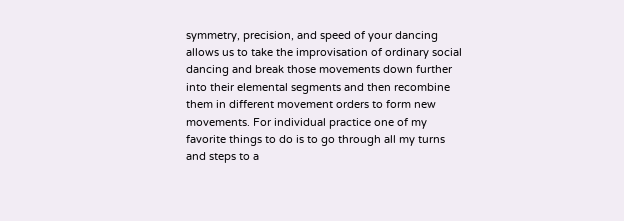symmetry, precision, and speed of your dancing allows us to take the improvisation of ordinary social dancing and break those movements down further into their elemental segments and then recombine them in different movement orders to form new movements. For individual practice one of my favorite things to do is to go through all my turns and steps to a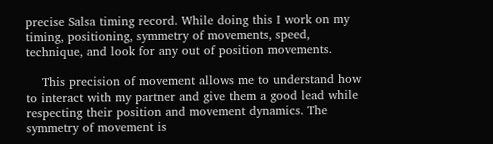precise Salsa timing record. While doing this I work on my timing, positioning, symmetry of movements, speed, technique, and look for any out of position movements.

    This precision of movement allows me to understand how to interact with my partner and give them a good lead while respecting their position and movement dynamics. The symmetry of movement is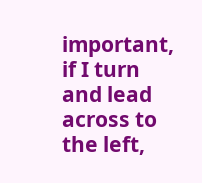important, if I turn and lead across to the left,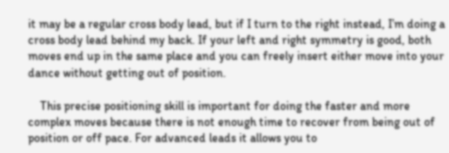it may be a regular cross body lead, but if I turn to the right instead, I’m doing a cross body lead behind my back. If your left and right symmetry is good, both moves end up in the same place and you can freely insert either move into your dance without getting out of position.

    This precise positioning skill is important for doing the faster and more complex moves because there is not enough time to recover from being out of position or off pace. For advanced leads it allows you to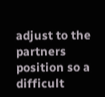adjust to the partners position so a difficult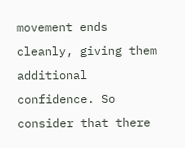movement ends cleanly, giving them additional confidence. So consider that there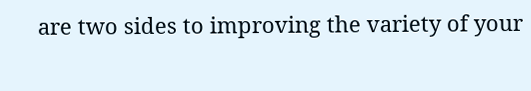are two sides to improving the variety of your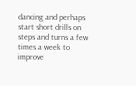dancing and perhaps start short drills on steps and turns a few times a week to improve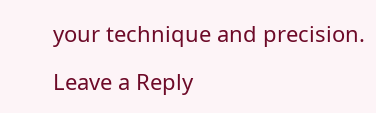your technique and precision.

Leave a Reply